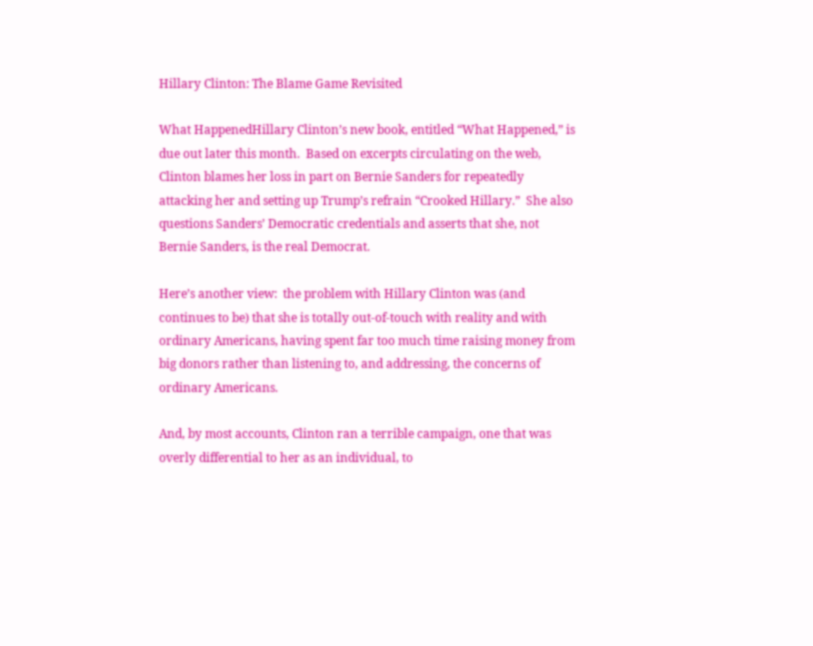Hillary Clinton: The Blame Game Revisited

What HappenedHillary Clinton’s new book, entitled “What Happened,” is due out later this month.  Based on excerpts circulating on the web, Clinton blames her loss in part on Bernie Sanders for repeatedly attacking her and setting up Trump’s refrain “Crooked Hillary.”  She also questions Sanders’ Democratic credentials and asserts that she, not Bernie Sanders, is the real Democrat.

Here’s another view:  the problem with Hillary Clinton was (and continues to be) that she is totally out-of-touch with reality and with ordinary Americans, having spent far too much time raising money from big donors rather than listening to, and addressing, the concerns of ordinary Americans.

And, by most accounts, Clinton ran a terrible campaign, one that was overly differential to her as an individual, to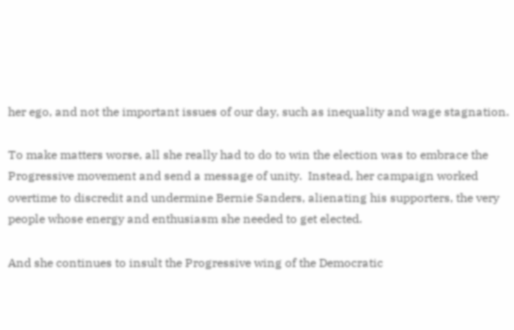her ego, and not the important issues of our day, such as inequality and wage stagnation.

To make matters worse, all she really had to do to win the election was to embrace the Progressive movement and send a message of unity.  Instead, her campaign worked overtime to discredit and undermine Bernie Sanders, alienating his supporters, the very people whose energy and enthusiasm she needed to get elected.

And she continues to insult the Progressive wing of the Democratic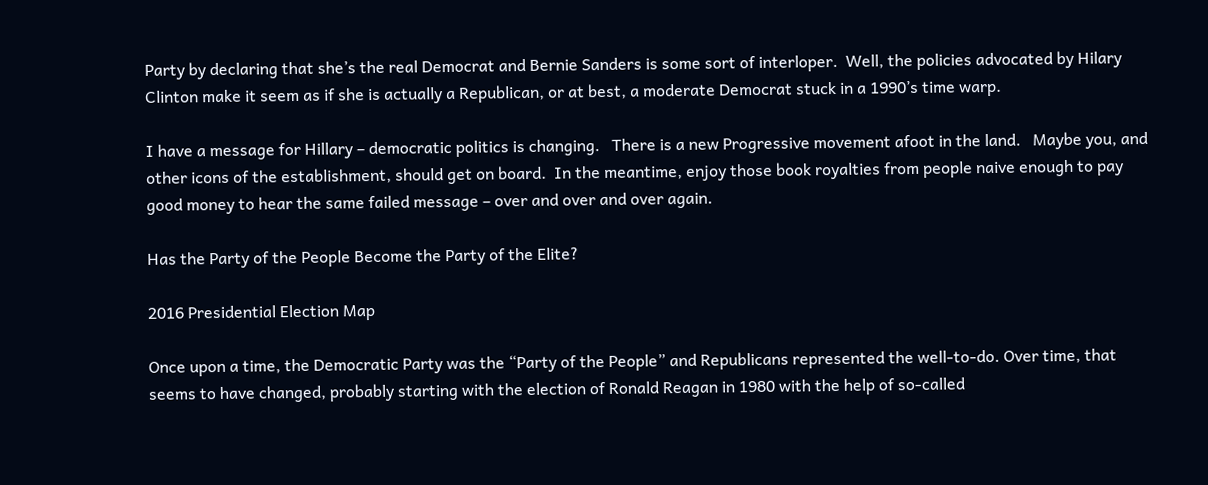Party by declaring that she’s the real Democrat and Bernie Sanders is some sort of interloper.  Well, the policies advocated by Hilary Clinton make it seem as if she is actually a Republican, or at best, a moderate Democrat stuck in a 1990’s time warp.

I have a message for Hillary – democratic politics is changing.   There is a new Progressive movement afoot in the land.   Maybe you, and other icons of the establishment, should get on board.  In the meantime, enjoy those book royalties from people naive enough to pay good money to hear the same failed message – over and over and over again.

Has the Party of the People Become the Party of the Elite?

2016 Presidential Election Map

Once upon a time, the Democratic Party was the “Party of the People” and Republicans represented the well-to-do. Over time, that seems to have changed, probably starting with the election of Ronald Reagan in 1980 with the help of so-called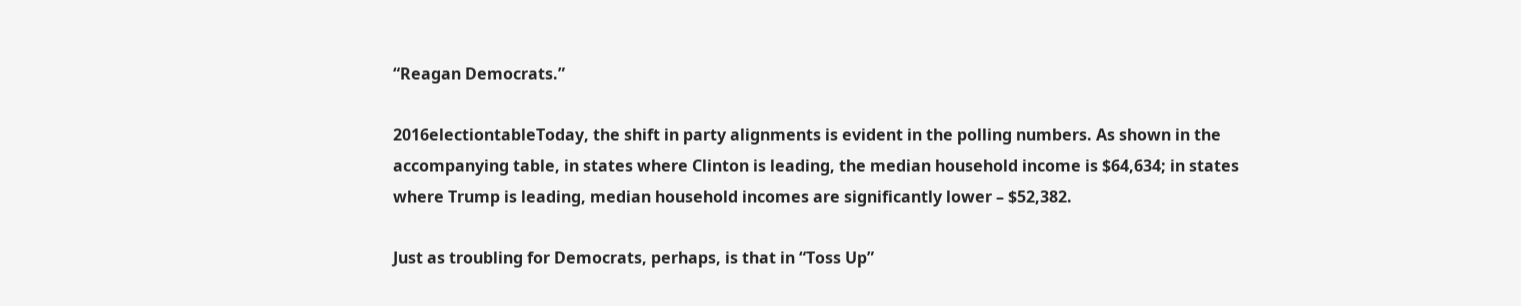“Reagan Democrats.”

2016electiontableToday, the shift in party alignments is evident in the polling numbers. As shown in the accompanying table, in states where Clinton is leading, the median household income is $64,634; in states where Trump is leading, median household incomes are significantly lower – $52,382.

Just as troubling for Democrats, perhaps, is that in “Toss Up”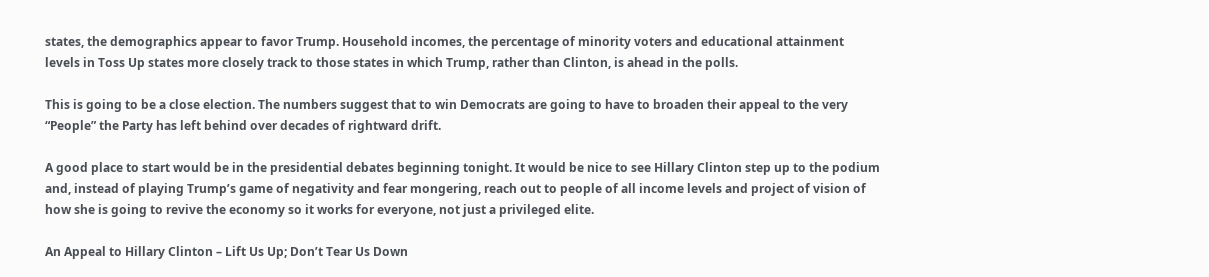states, the demographics appear to favor Trump. Household incomes, the percentage of minority voters and educational attainment levels in Toss Up states more closely track to those states in which Trump, rather than Clinton, is ahead in the polls.

This is going to be a close election. The numbers suggest that to win Democrats are going to have to broaden their appeal to the very “People” the Party has left behind over decades of rightward drift.

A good place to start would be in the presidential debates beginning tonight. It would be nice to see Hillary Clinton step up to the podium and, instead of playing Trump’s game of negativity and fear mongering, reach out to people of all income levels and project of vision of how she is going to revive the economy so it works for everyone, not just a privileged elite.

An Appeal to Hillary Clinton – Lift Us Up; Don’t Tear Us Down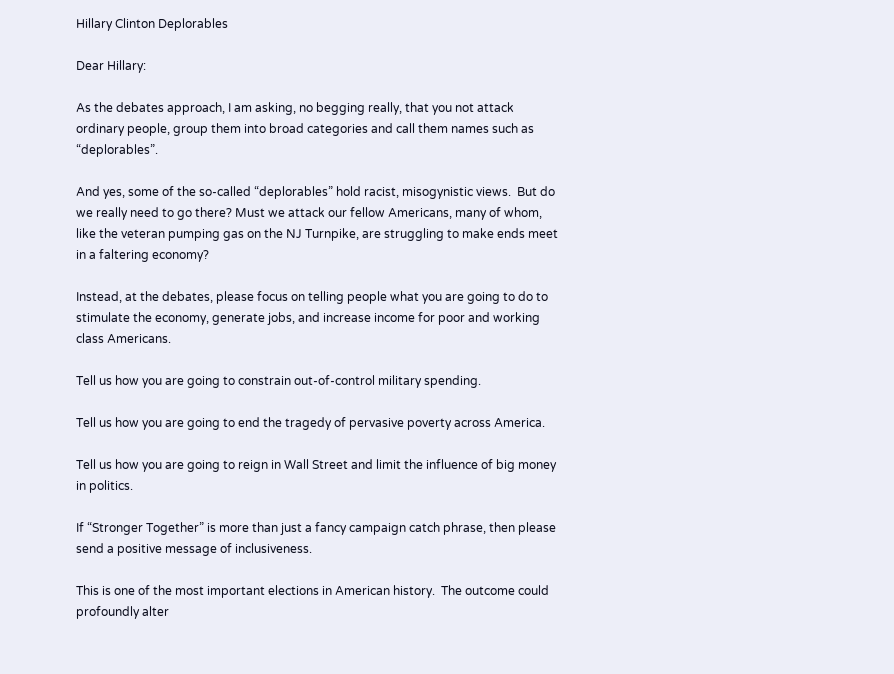Hillary Clinton Deplorables

Dear Hillary:

As the debates approach, I am asking, no begging really, that you not attack ordinary people, group them into broad categories and call them names such as “deplorables”.

And yes, some of the so-called “deplorables” hold racist, misogynistic views.  But do we really need to go there? Must we attack our fellow Americans, many of whom, like the veteran pumping gas on the NJ Turnpike, are struggling to make ends meet in a faltering economy?

Instead, at the debates, please focus on telling people what you are going to do to stimulate the economy, generate jobs, and increase income for poor and working class Americans.

Tell us how you are going to constrain out-of-control military spending.

Tell us how you are going to end the tragedy of pervasive poverty across America.

Tell us how you are going to reign in Wall Street and limit the influence of big money in politics.

If “Stronger Together” is more than just a fancy campaign catch phrase, then please send a positive message of inclusiveness.

This is one of the most important elections in American history.  The outcome could profoundly alter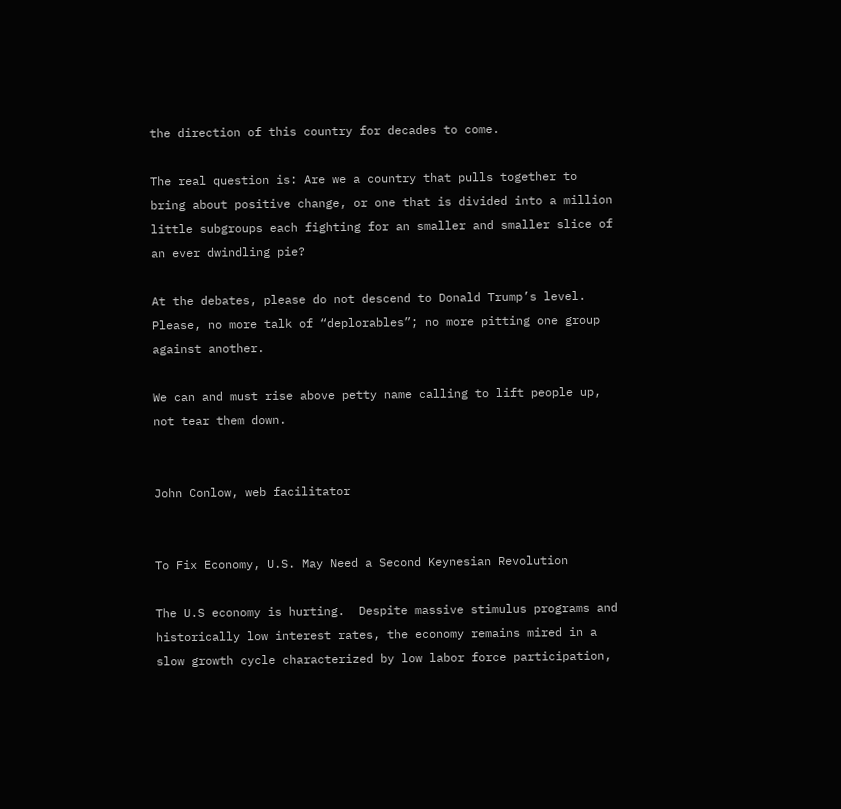the direction of this country for decades to come.

The real question is: Are we a country that pulls together to bring about positive change, or one that is divided into a million little subgroups each fighting for an smaller and smaller slice of an ever dwindling pie?

At the debates, please do not descend to Donald Trump’s level.  Please, no more talk of “deplorables”; no more pitting one group against another.

We can and must rise above petty name calling to lift people up, not tear them down.


John Conlow, web facilitator


To Fix Economy, U.S. May Need a Second Keynesian Revolution

The U.S economy is hurting.  Despite massive stimulus programs and historically low interest rates, the economy remains mired in a slow growth cycle characterized by low labor force participation,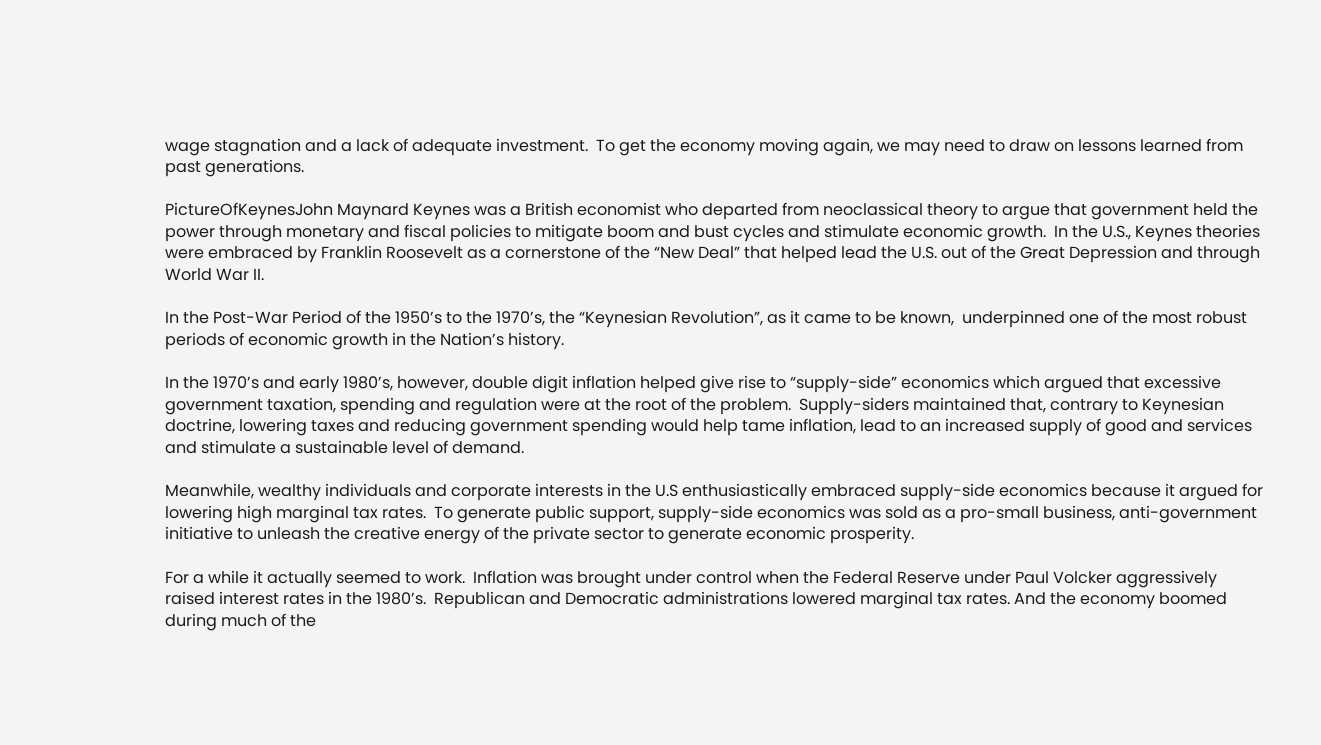wage stagnation and a lack of adequate investment.  To get the economy moving again, we may need to draw on lessons learned from past generations.

PictureOfKeynesJohn Maynard Keynes was a British economist who departed from neoclassical theory to argue that government held the power through monetary and fiscal policies to mitigate boom and bust cycles and stimulate economic growth.  In the U.S., Keynes theories were embraced by Franklin Roosevelt as a cornerstone of the “New Deal” that helped lead the U.S. out of the Great Depression and through World War II.

In the Post-War Period of the 1950’s to the 1970’s, the “Keynesian Revolution”, as it came to be known,  underpinned one of the most robust periods of economic growth in the Nation’s history.

In the 1970’s and early 1980’s, however, double digit inflation helped give rise to “supply-side” economics which argued that excessive government taxation, spending and regulation were at the root of the problem.  Supply-siders maintained that, contrary to Keynesian doctrine, lowering taxes and reducing government spending would help tame inflation, lead to an increased supply of good and services and stimulate a sustainable level of demand.

Meanwhile, wealthy individuals and corporate interests in the U.S enthusiastically embraced supply-side economics because it argued for lowering high marginal tax rates.  To generate public support, supply-side economics was sold as a pro-small business, anti-government initiative to unleash the creative energy of the private sector to generate economic prosperity.

For a while it actually seemed to work.  Inflation was brought under control when the Federal Reserve under Paul Volcker aggressively raised interest rates in the 1980’s.  Republican and Democratic administrations lowered marginal tax rates. And the economy boomed during much of the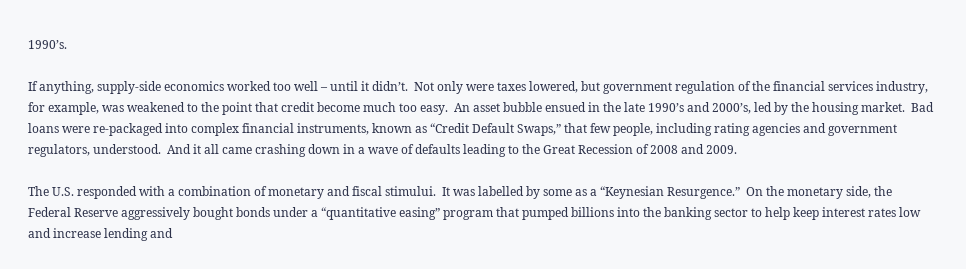1990’s.

If anything, supply-side economics worked too well – until it didn’t.  Not only were taxes lowered, but government regulation of the financial services industry, for example, was weakened to the point that credit become much too easy.  An asset bubble ensued in the late 1990’s and 2000’s, led by the housing market.  Bad loans were re-packaged into complex financial instruments, known as “Credit Default Swaps,” that few people, including rating agencies and government regulators, understood.  And it all came crashing down in a wave of defaults leading to the Great Recession of 2008 and 2009.

The U.S. responded with a combination of monetary and fiscal stimului.  It was labelled by some as a “Keynesian Resurgence.”  On the monetary side, the Federal Reserve aggressively bought bonds under a “quantitative easing” program that pumped billions into the banking sector to help keep interest rates low and increase lending and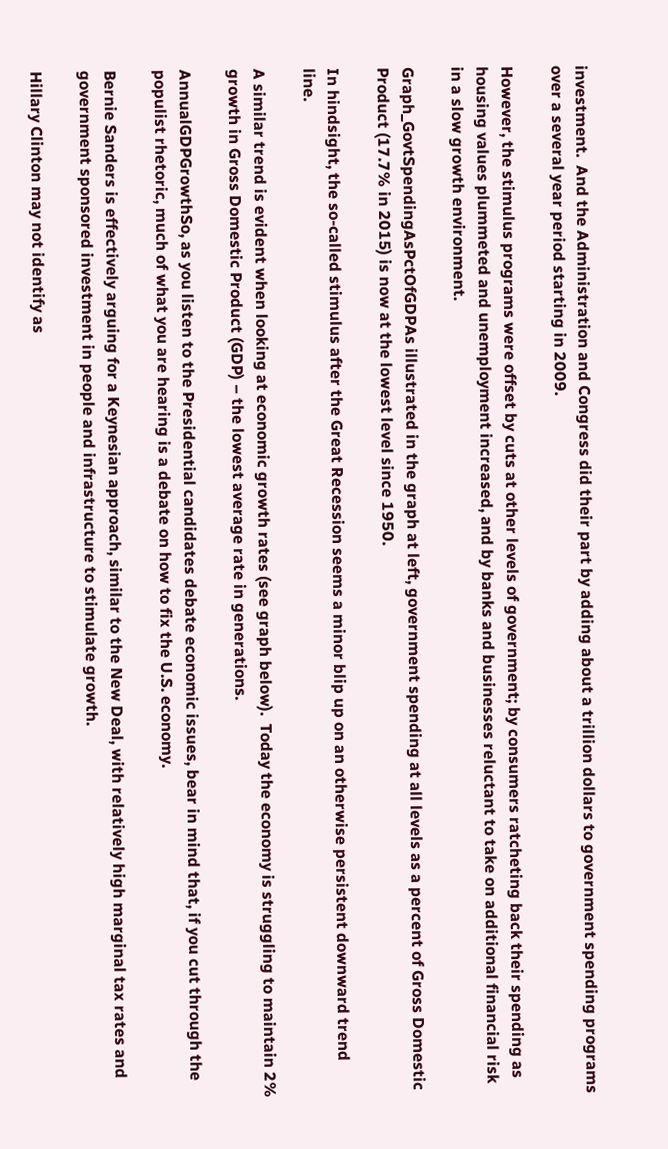investment.  And the Administration and Congress did their part by adding about a trillion dollars to government spending programs over a several year period starting in 2009.

However, the stimulus programs were offset by cuts at other levels of government; by consumers ratcheting back their spending as housing values plummeted and unemployment increased, and by banks and businesses reluctant to take on additional financial risk in a slow growth environment.

Graph_GovtSpendingAsPctOfGDPAs illustrated in the graph at left, government spending at all levels as a percent of Gross Domestic Product (17.7% in 2015) is now at the lowest level since 1950.

In hindsight, the so-called stimulus after the Great Recession seems a minor blip up on an otherwise persistent downward trend line.

A similar trend is evident when looking at economic growth rates (see graph below).  Today the economy is struggling to maintain 2% growth in Gross Domestic Product (GDP) – the lowest average rate in generations.

AnnualGDPGrowthSo, as you listen to the Presidential candidates debate economic issues, bear in mind that, if you cut through the populist rhetoric, much of what you are hearing is a debate on how to fix the U.S. economy.

Bernie Sanders is effectively arguing for a Keynesian approach, similar to the New Deal, with relatively high marginal tax rates and government sponsored investment in people and infrastructure to stimulate growth.

Hillary Clinton may not identify as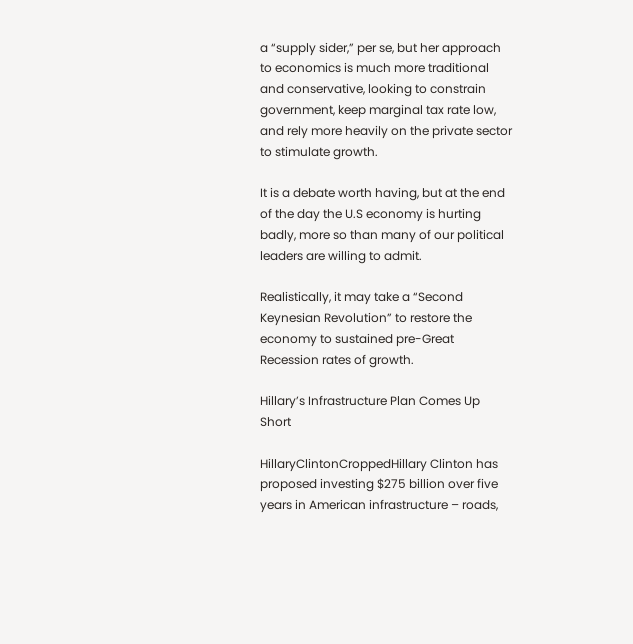a “supply sider,” per se, but her approach to economics is much more traditional and conservative, looking to constrain government, keep marginal tax rate low, and rely more heavily on the private sector to stimulate growth.

It is a debate worth having, but at the end of the day the U.S economy is hurting badly, more so than many of our political leaders are willing to admit.

Realistically, it may take a “Second Keynesian Revolution” to restore the economy to sustained pre-Great Recession rates of growth.

Hillary’s Infrastructure Plan Comes Up Short

HillaryClintonCroppedHillary Clinton has proposed investing $275 billion over five years in American infrastructure – roads,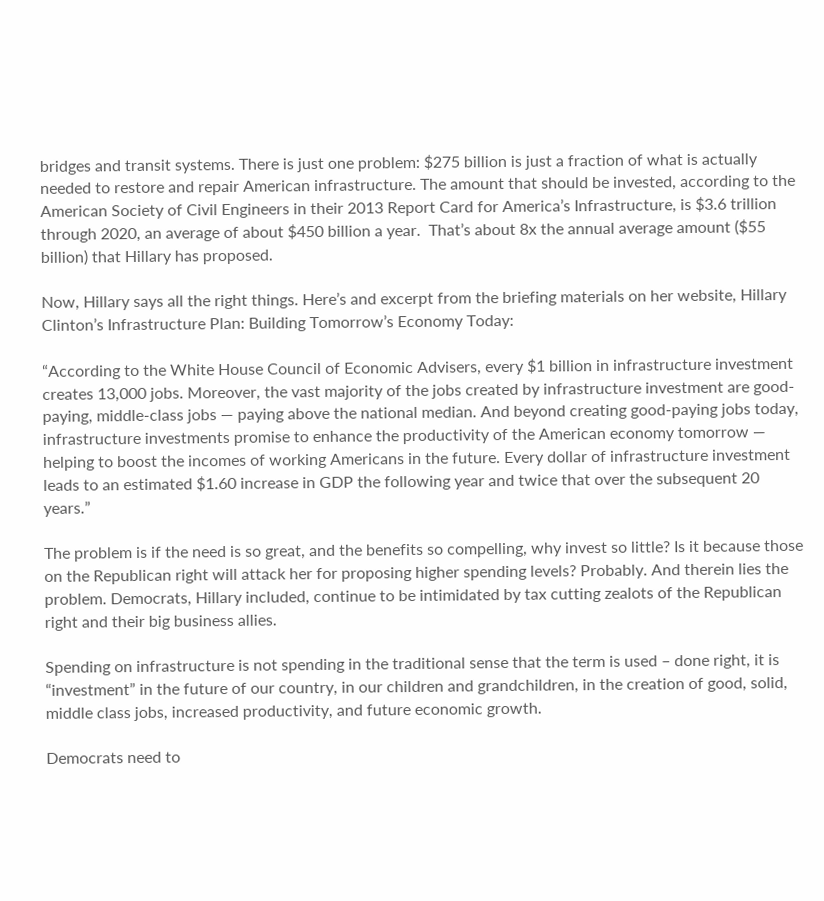bridges and transit systems. There is just one problem: $275 billion is just a fraction of what is actually needed to restore and repair American infrastructure. The amount that should be invested, according to the American Society of Civil Engineers in their 2013 Report Card for America’s Infrastructure, is $3.6 trillion through 2020, an average of about $450 billion a year.  That’s about 8x the annual average amount ($55 billion) that Hillary has proposed.

Now, Hillary says all the right things. Here’s and excerpt from the briefing materials on her website, Hillary Clinton’s Infrastructure Plan: Building Tomorrow’s Economy Today:

“According to the White House Council of Economic Advisers, every $1 billion in infrastructure investment creates 13,000 jobs. Moreover, the vast majority of the jobs created by infrastructure investment are good-paying, middle-class jobs — paying above the national median. And beyond creating good-paying jobs today, infrastructure investments promise to enhance the productivity of the American economy tomorrow — helping to boost the incomes of working Americans in the future. Every dollar of infrastructure investment leads to an estimated $1.60 increase in GDP the following year and twice that over the subsequent 20 years.”

The problem is if the need is so great, and the benefits so compelling, why invest so little? Is it because those on the Republican right will attack her for proposing higher spending levels? Probably. And therein lies the problem. Democrats, Hillary included, continue to be intimidated by tax cutting zealots of the Republican right and their big business allies.

Spending on infrastructure is not spending in the traditional sense that the term is used – done right, it is “investment” in the future of our country, in our children and grandchildren, in the creation of good, solid, middle class jobs, increased productivity, and future economic growth.

Democrats need to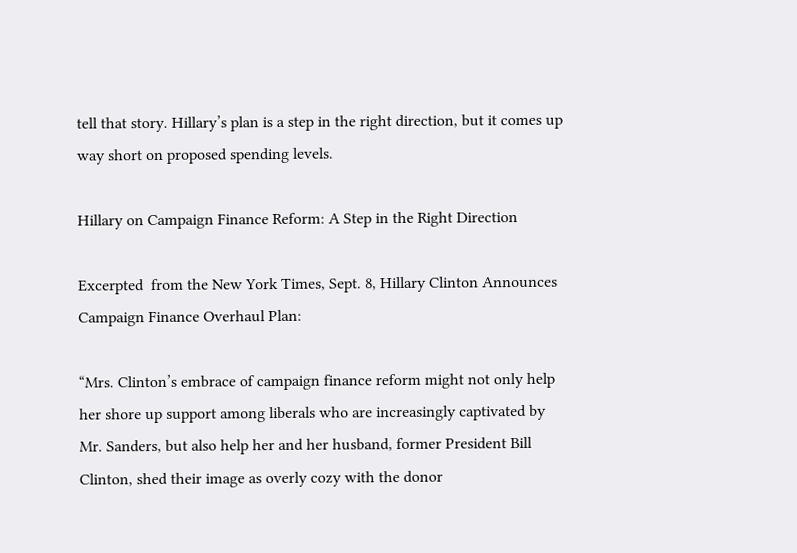tell that story. Hillary’s plan is a step in the right direction, but it comes up way short on proposed spending levels.

Hillary on Campaign Finance Reform: A Step in the Right Direction

Excerpted  from the New York Times, Sept. 8, Hillary Clinton Announces Campaign Finance Overhaul Plan:

“Mrs. Clinton’s embrace of campaign finance reform might not only help her shore up support among liberals who are increasingly captivated by Mr. Sanders, but also help her and her husband, former President Bill Clinton, shed their image as overly cozy with the donor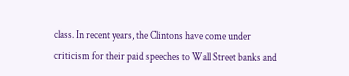class. In recent years, the Clintons have come under criticism for their paid speeches to Wall Street banks and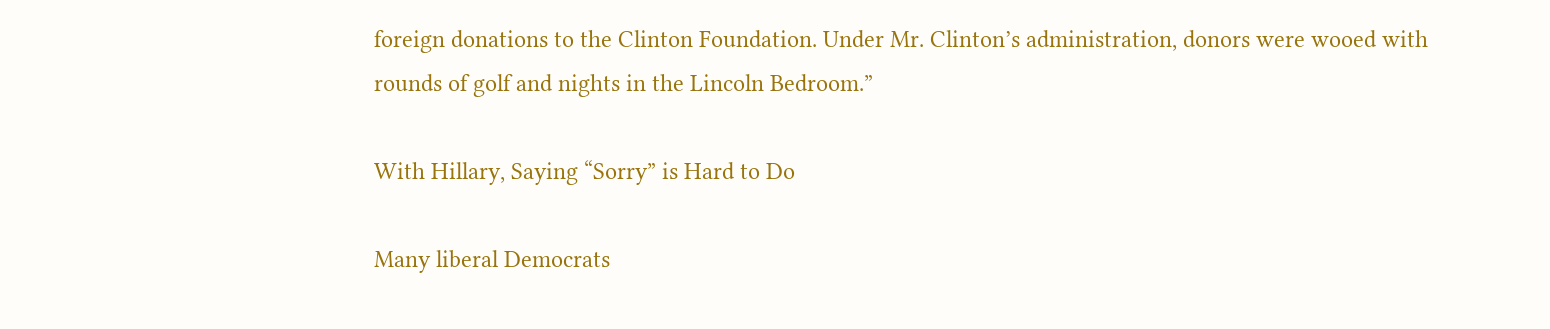foreign donations to the Clinton Foundation. Under Mr. Clinton’s administration, donors were wooed with rounds of golf and nights in the Lincoln Bedroom.”

With Hillary, Saying “Sorry” is Hard to Do

Many liberal Democrats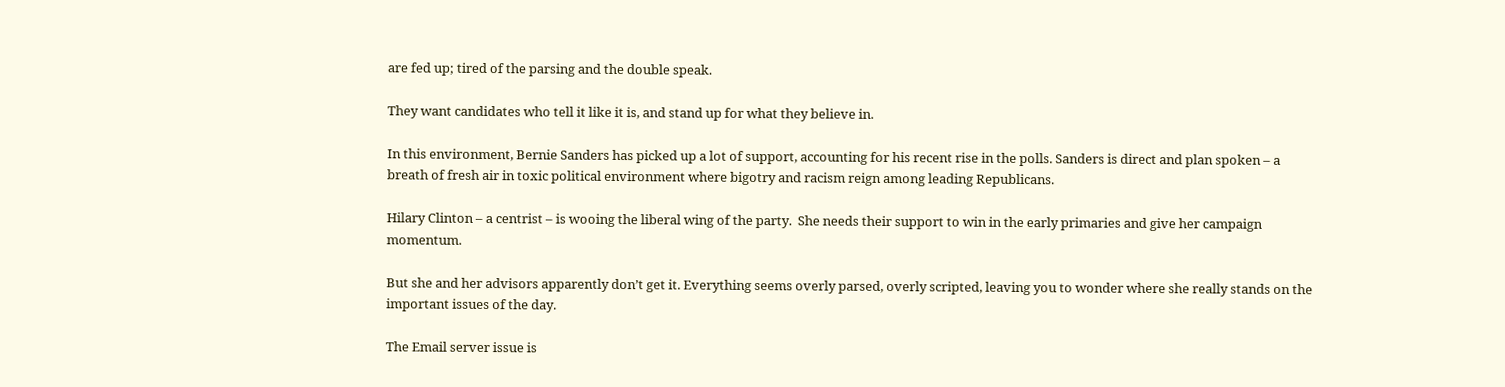are fed up; tired of the parsing and the double speak.

They want candidates who tell it like it is, and stand up for what they believe in.

In this environment, Bernie Sanders has picked up a lot of support, accounting for his recent rise in the polls. Sanders is direct and plan spoken – a breath of fresh air in toxic political environment where bigotry and racism reign among leading Republicans.

Hilary Clinton – a centrist – is wooing the liberal wing of the party.  She needs their support to win in the early primaries and give her campaign momentum.

But she and her advisors apparently don’t get it. Everything seems overly parsed, overly scripted, leaving you to wonder where she really stands on the important issues of the day.

The Email server issue is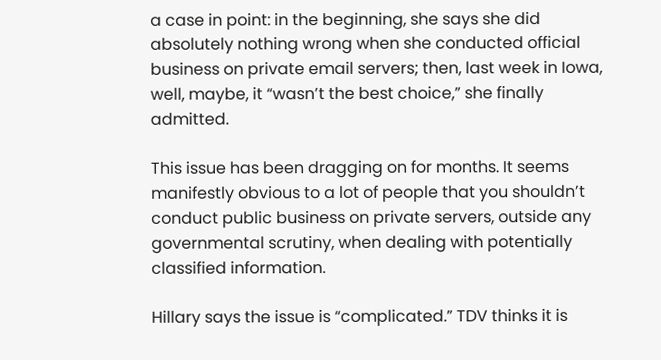a case in point: in the beginning, she says she did absolutely nothing wrong when she conducted official business on private email servers; then, last week in Iowa, well, maybe, it “wasn’t the best choice,” she finally admitted.

This issue has been dragging on for months. It seems manifestly obvious to a lot of people that you shouldn’t conduct public business on private servers, outside any governmental scrutiny, when dealing with potentially classified information.

Hillary says the issue is “complicated.” TDV thinks it is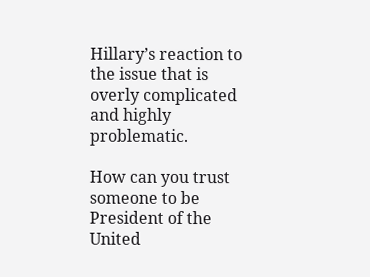Hillary’s reaction to the issue that is overly complicated and highly problematic.

How can you trust someone to be President of the United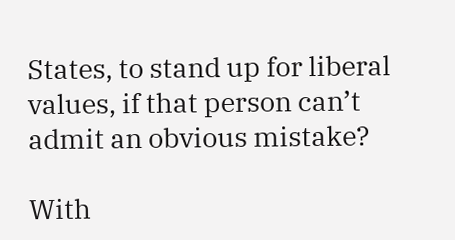States, to stand up for liberal values, if that person can’t admit an obvious mistake?

With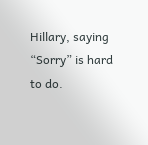Hillary, saying “Sorry” is hard to do.